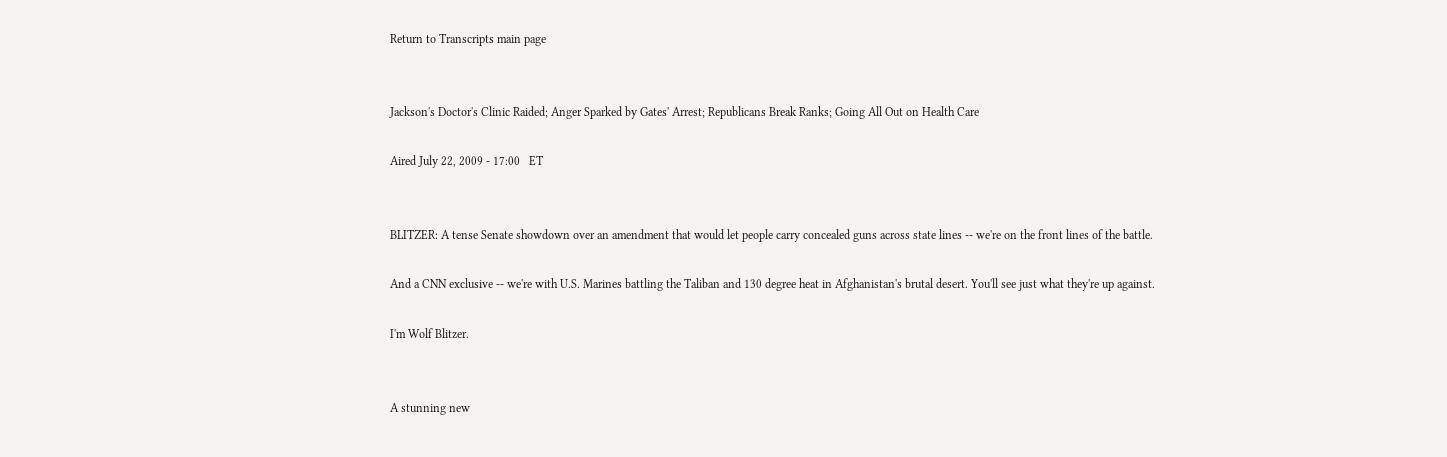Return to Transcripts main page


Jackson's Doctor's Clinic Raided; Anger Sparked by Gates' Arrest; Republicans Break Ranks; Going All Out on Health Care

Aired July 22, 2009 - 17:00   ET


BLITZER: A tense Senate showdown over an amendment that would let people carry concealed guns across state lines -- we're on the front lines of the battle.

And a CNN exclusive -- we're with U.S. Marines battling the Taliban and 130 degree heat in Afghanistan's brutal desert. You'll see just what they're up against.

I'm Wolf Blitzer.


A stunning new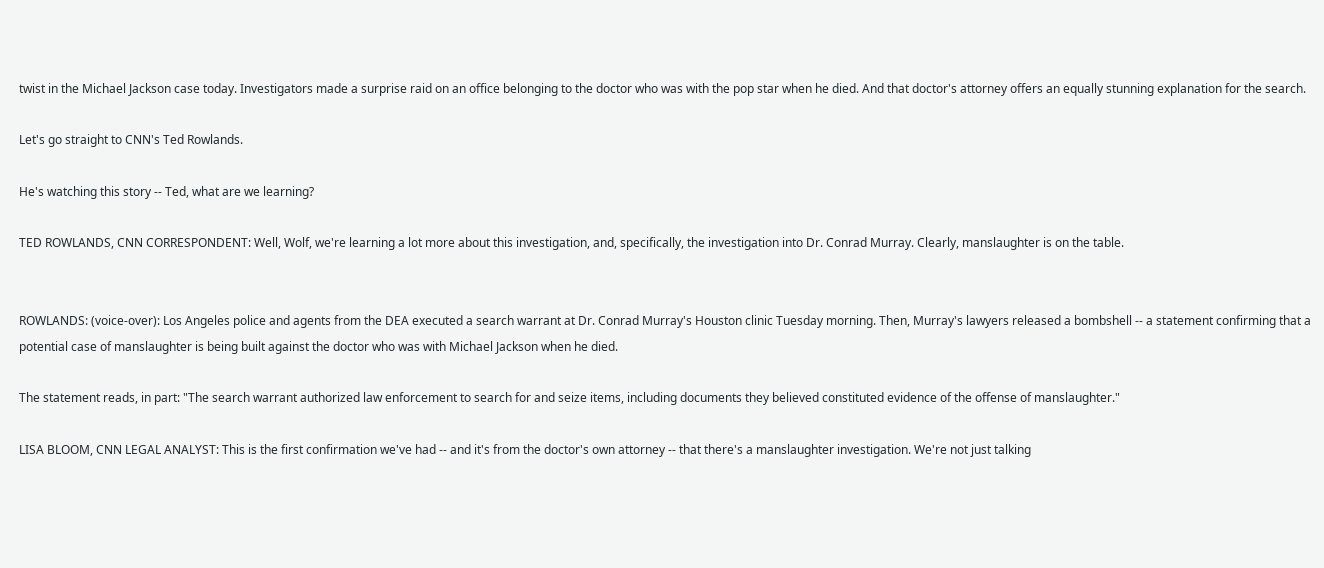twist in the Michael Jackson case today. Investigators made a surprise raid on an office belonging to the doctor who was with the pop star when he died. And that doctor's attorney offers an equally stunning explanation for the search.

Let's go straight to CNN's Ted Rowlands.

He's watching this story -- Ted, what are we learning?

TED ROWLANDS, CNN CORRESPONDENT: Well, Wolf, we're learning a lot more about this investigation, and, specifically, the investigation into Dr. Conrad Murray. Clearly, manslaughter is on the table.


ROWLANDS: (voice-over): Los Angeles police and agents from the DEA executed a search warrant at Dr. Conrad Murray's Houston clinic Tuesday morning. Then, Murray's lawyers released a bombshell -- a statement confirming that a potential case of manslaughter is being built against the doctor who was with Michael Jackson when he died.

The statement reads, in part: "The search warrant authorized law enforcement to search for and seize items, including documents they believed constituted evidence of the offense of manslaughter."

LISA BLOOM, CNN LEGAL ANALYST: This is the first confirmation we've had -- and it's from the doctor's own attorney -- that there's a manslaughter investigation. We're not just talking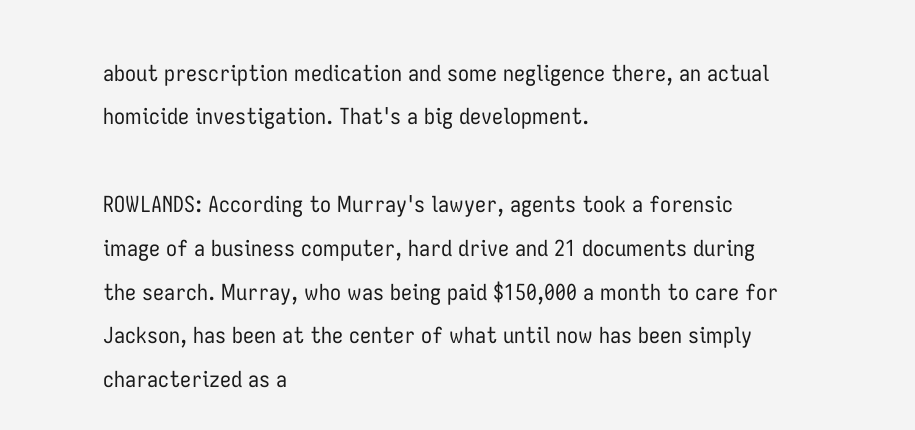about prescription medication and some negligence there, an actual homicide investigation. That's a big development.

ROWLANDS: According to Murray's lawyer, agents took a forensic image of a business computer, hard drive and 21 documents during the search. Murray, who was being paid $150,000 a month to care for Jackson, has been at the center of what until now has been simply characterized as a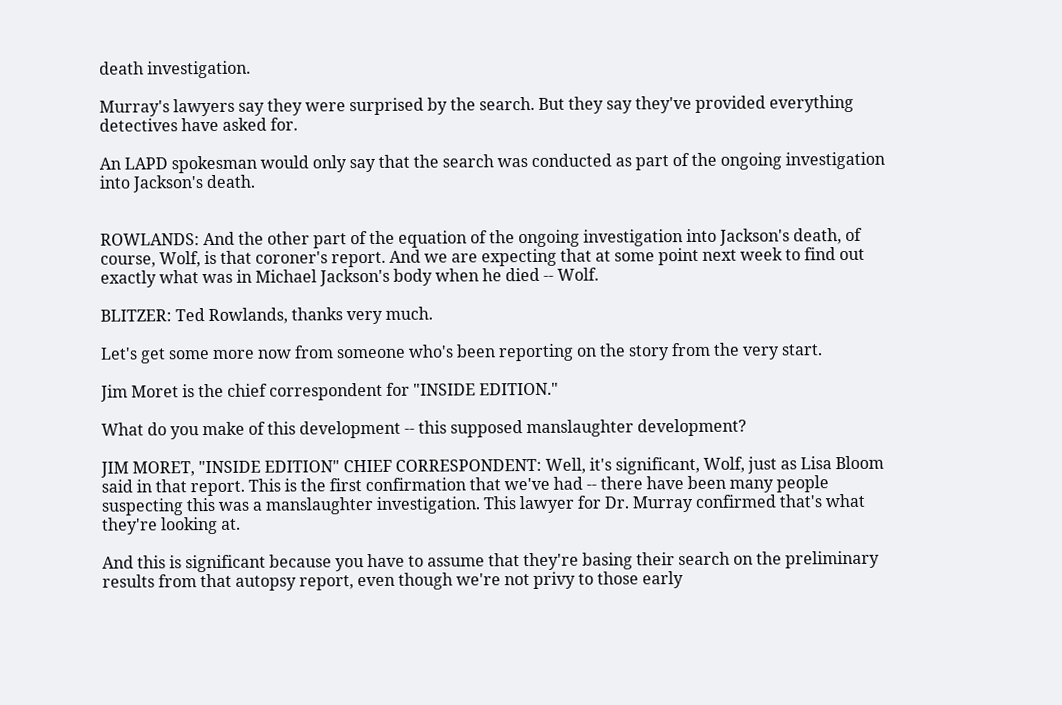death investigation.

Murray's lawyers say they were surprised by the search. But they say they've provided everything detectives have asked for.

An LAPD spokesman would only say that the search was conducted as part of the ongoing investigation into Jackson's death.


ROWLANDS: And the other part of the equation of the ongoing investigation into Jackson's death, of course, Wolf, is that coroner's report. And we are expecting that at some point next week to find out exactly what was in Michael Jackson's body when he died -- Wolf.

BLITZER: Ted Rowlands, thanks very much.

Let's get some more now from someone who's been reporting on the story from the very start.

Jim Moret is the chief correspondent for "INSIDE EDITION."

What do you make of this development -- this supposed manslaughter development?

JIM MORET, "INSIDE EDITION" CHIEF CORRESPONDENT: Well, it's significant, Wolf, just as Lisa Bloom said in that report. This is the first confirmation that we've had -- there have been many people suspecting this was a manslaughter investigation. This lawyer for Dr. Murray confirmed that's what they're looking at.

And this is significant because you have to assume that they're basing their search on the preliminary results from that autopsy report, even though we're not privy to those early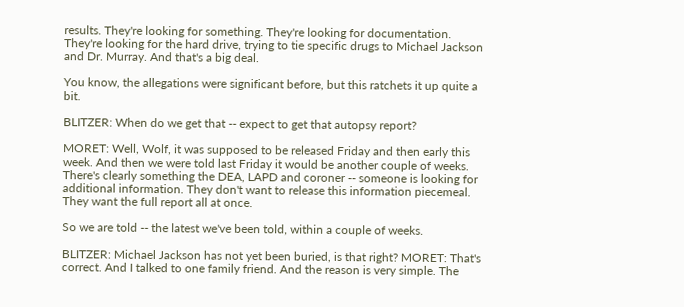results. They're looking for something. They're looking for documentation. They're looking for the hard drive, trying to tie specific drugs to Michael Jackson and Dr. Murray. And that's a big deal.

You know, the allegations were significant before, but this ratchets it up quite a bit.

BLITZER: When do we get that -- expect to get that autopsy report?

MORET: Well, Wolf, it was supposed to be released Friday and then early this week. And then we were told last Friday it would be another couple of weeks. There's clearly something the DEA, LAPD and coroner -- someone is looking for additional information. They don't want to release this information piecemeal. They want the full report all at once.

So we are told -- the latest we've been told, within a couple of weeks.

BLITZER: Michael Jackson has not yet been buried, is that right? MORET: That's correct. And I talked to one family friend. And the reason is very simple. The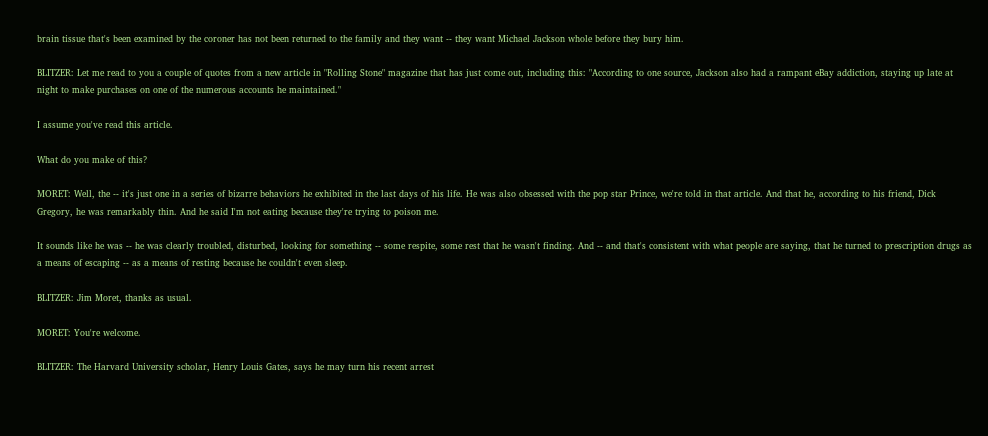brain tissue that's been examined by the coroner has not been returned to the family and they want -- they want Michael Jackson whole before they bury him.

BLITZER: Let me read to you a couple of quotes from a new article in "Rolling Stone" magazine that has just come out, including this: "According to one source, Jackson also had a rampant eBay addiction, staying up late at night to make purchases on one of the numerous accounts he maintained."

I assume you've read this article.

What do you make of this?

MORET: Well, the -- it's just one in a series of bizarre behaviors he exhibited in the last days of his life. He was also obsessed with the pop star Prince, we're told in that article. And that he, according to his friend, Dick Gregory, he was remarkably thin. And he said I'm not eating because they're trying to poison me.

It sounds like he was -- he was clearly troubled, disturbed, looking for something -- some respite, some rest that he wasn't finding. And -- and that's consistent with what people are saying, that he turned to prescription drugs as a means of escaping -- as a means of resting because he couldn't even sleep.

BLITZER: Jim Moret, thanks as usual.

MORET: You're welcome.

BLITZER: The Harvard University scholar, Henry Louis Gates, says he may turn his recent arrest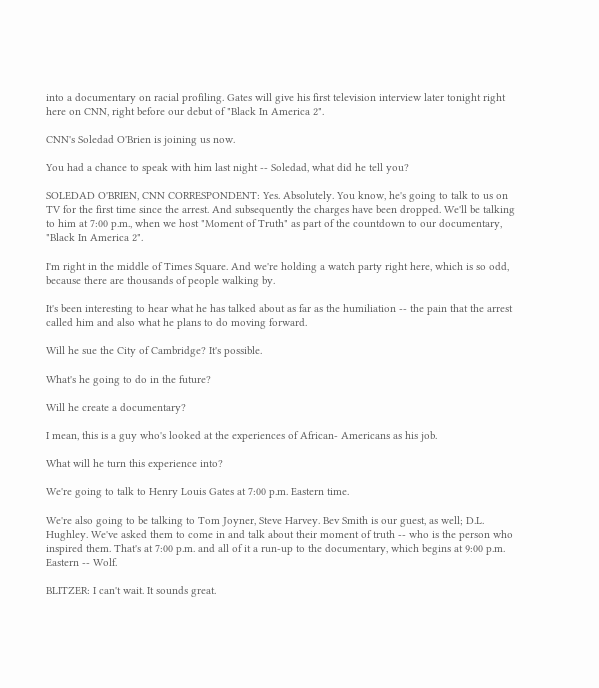into a documentary on racial profiling. Gates will give his first television interview later tonight right here on CNN, right before our debut of "Black In America 2".

CNN's Soledad O'Brien is joining us now.

You had a chance to speak with him last night -- Soledad, what did he tell you?

SOLEDAD O'BRIEN, CNN CORRESPONDENT: Yes. Absolutely. You know, he's going to talk to us on TV for the first time since the arrest. And subsequently the charges have been dropped. We'll be talking to him at 7:00 p.m., when we host "Moment of Truth" as part of the countdown to our documentary, "Black In America 2".

I'm right in the middle of Times Square. And we're holding a watch party right here, which is so odd, because there are thousands of people walking by.

It's been interesting to hear what he has talked about as far as the humiliation -- the pain that the arrest called him and also what he plans to do moving forward.

Will he sue the City of Cambridge? It's possible.

What's he going to do in the future?

Will he create a documentary?

I mean, this is a guy who's looked at the experiences of African- Americans as his job.

What will he turn this experience into?

We're going to talk to Henry Louis Gates at 7:00 p.m. Eastern time.

We're also going to be talking to Tom Joyner, Steve Harvey. Bev Smith is our guest, as well; D.L. Hughley. We've asked them to come in and talk about their moment of truth -- who is the person who inspired them. That's at 7:00 p.m. and all of it a run-up to the documentary, which begins at 9:00 p.m. Eastern -- Wolf.

BLITZER: I can't wait. It sounds great.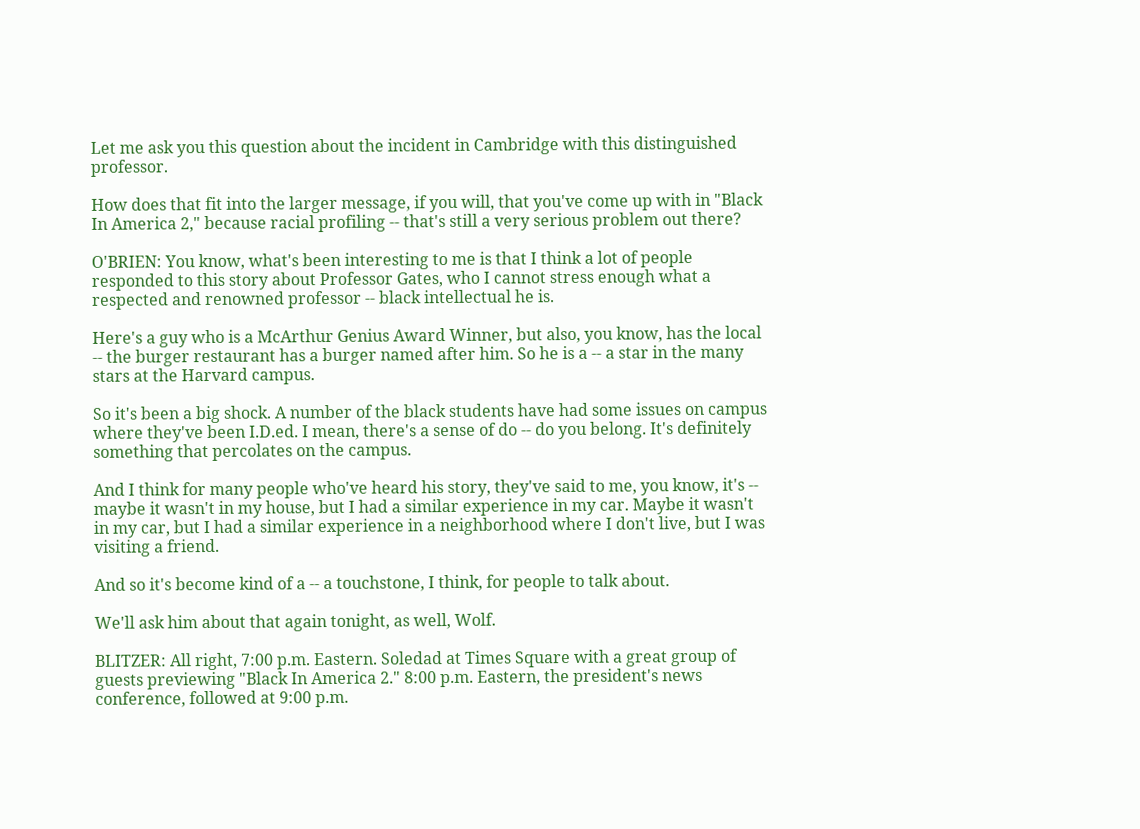Let me ask you this question about the incident in Cambridge with this distinguished professor.

How does that fit into the larger message, if you will, that you've come up with in "Black In America 2," because racial profiling -- that's still a very serious problem out there?

O'BRIEN: You know, what's been interesting to me is that I think a lot of people responded to this story about Professor Gates, who I cannot stress enough what a respected and renowned professor -- black intellectual he is.

Here's a guy who is a McArthur Genius Award Winner, but also, you know, has the local -- the burger restaurant has a burger named after him. So he is a -- a star in the many stars at the Harvard campus.

So it's been a big shock. A number of the black students have had some issues on campus where they've been I.D.ed. I mean, there's a sense of do -- do you belong. It's definitely something that percolates on the campus.

And I think for many people who've heard his story, they've said to me, you know, it's -- maybe it wasn't in my house, but I had a similar experience in my car. Maybe it wasn't in my car, but I had a similar experience in a neighborhood where I don't live, but I was visiting a friend.

And so it's become kind of a -- a touchstone, I think, for people to talk about.

We'll ask him about that again tonight, as well, Wolf.

BLITZER: All right, 7:00 p.m. Eastern. Soledad at Times Square with a great group of guests previewing "Black In America 2." 8:00 p.m. Eastern, the president's news conference, followed at 9:00 p.m.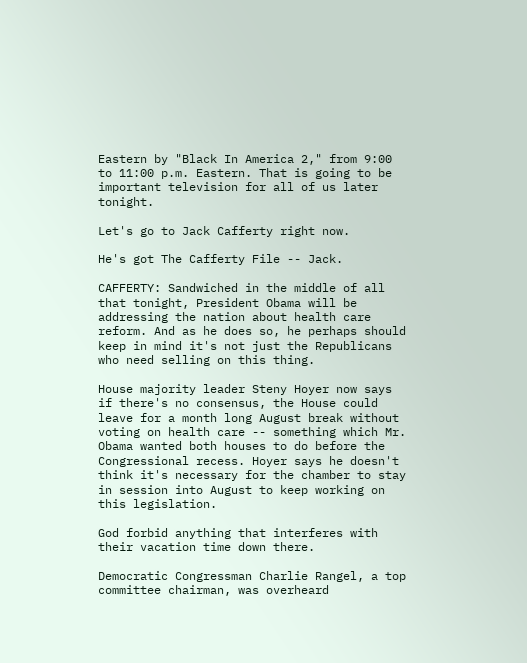Eastern by "Black In America 2," from 9:00 to 11:00 p.m. Eastern. That is going to be important television for all of us later tonight.

Let's go to Jack Cafferty right now.

He's got The Cafferty File -- Jack.

CAFFERTY: Sandwiched in the middle of all that tonight, President Obama will be addressing the nation about health care reform. And as he does so, he perhaps should keep in mind it's not just the Republicans who need selling on this thing.

House majority leader Steny Hoyer now says if there's no consensus, the House could leave for a month long August break without voting on health care -- something which Mr. Obama wanted both houses to do before the Congressional recess. Hoyer says he doesn't think it's necessary for the chamber to stay in session into August to keep working on this legislation.

God forbid anything that interferes with their vacation time down there.

Democratic Congressman Charlie Rangel, a top committee chairman, was overheard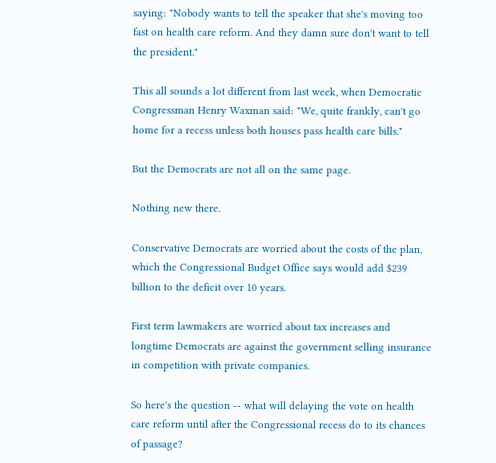saying: "Nobody wants to tell the speaker that she's moving too fast on health care reform. And they damn sure don't want to tell the president."

This all sounds a lot different from last week, when Democratic Congressman Henry Waxman said: "We, quite frankly, can't go home for a recess unless both houses pass health care bills."

But the Democrats are not all on the same page.

Nothing new there.

Conservative Democrats are worried about the costs of the plan, which the Congressional Budget Office says would add $239 billion to the deficit over 10 years.

First term lawmakers are worried about tax increases and longtime Democrats are against the government selling insurance in competition with private companies.

So here's the question -- what will delaying the vote on health care reform until after the Congressional recess do to its chances of passage?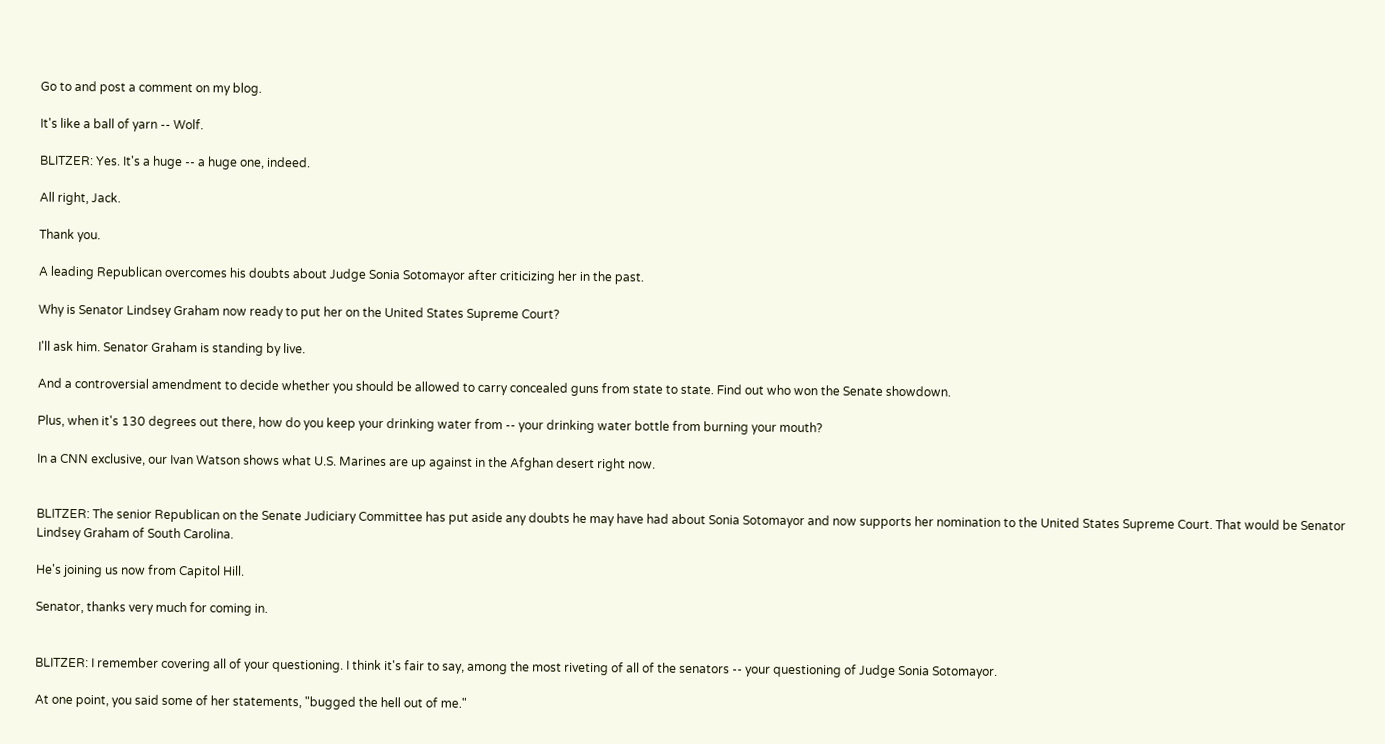Go to and post a comment on my blog.

It's like a ball of yarn -- Wolf.

BLITZER: Yes. It's a huge -- a huge one, indeed.

All right, Jack.

Thank you.

A leading Republican overcomes his doubts about Judge Sonia Sotomayor after criticizing her in the past.

Why is Senator Lindsey Graham now ready to put her on the United States Supreme Court?

I'll ask him. Senator Graham is standing by live.

And a controversial amendment to decide whether you should be allowed to carry concealed guns from state to state. Find out who won the Senate showdown.

Plus, when it's 130 degrees out there, how do you keep your drinking water from -- your drinking water bottle from burning your mouth?

In a CNN exclusive, our Ivan Watson shows what U.S. Marines are up against in the Afghan desert right now.


BLITZER: The senior Republican on the Senate Judiciary Committee has put aside any doubts he may have had about Sonia Sotomayor and now supports her nomination to the United States Supreme Court. That would be Senator Lindsey Graham of South Carolina.

He's joining us now from Capitol Hill.

Senator, thanks very much for coming in.


BLITZER: I remember covering all of your questioning. I think it's fair to say, among the most riveting of all of the senators -- your questioning of Judge Sonia Sotomayor.

At one point, you said some of her statements, "bugged the hell out of me."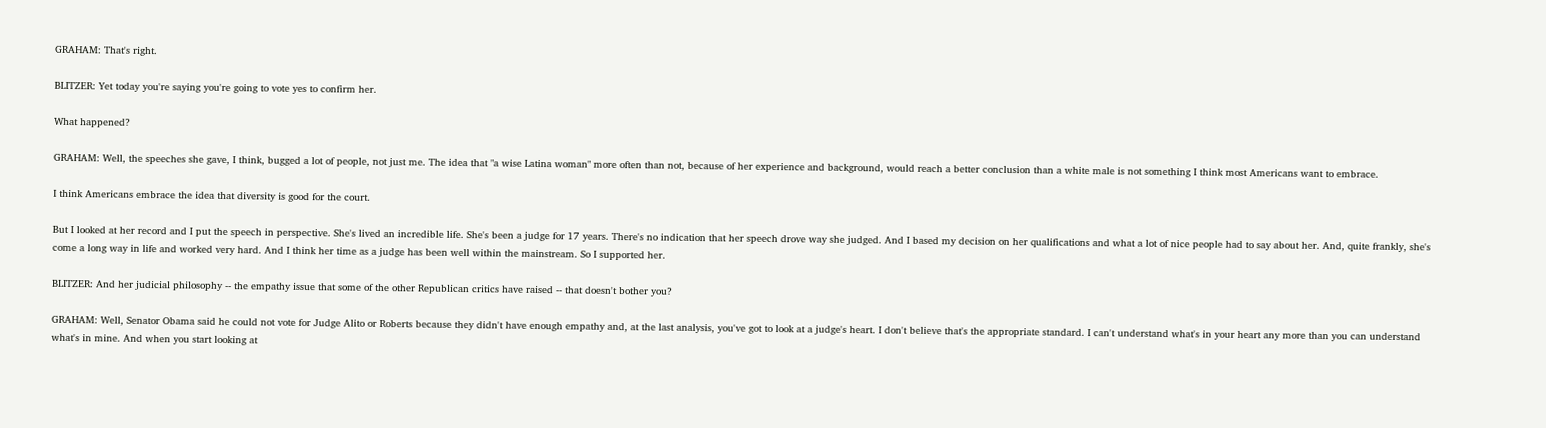GRAHAM: That's right.

BLITZER: Yet today you're saying you're going to vote yes to confirm her.

What happened?

GRAHAM: Well, the speeches she gave, I think, bugged a lot of people, not just me. The idea that "a wise Latina woman" more often than not, because of her experience and background, would reach a better conclusion than a white male is not something I think most Americans want to embrace.

I think Americans embrace the idea that diversity is good for the court.

But I looked at her record and I put the speech in perspective. She's lived an incredible life. She's been a judge for 17 years. There's no indication that her speech drove way she judged. And I based my decision on her qualifications and what a lot of nice people had to say about her. And, quite frankly, she's come a long way in life and worked very hard. And I think her time as a judge has been well within the mainstream. So I supported her.

BLITZER: And her judicial philosophy -- the empathy issue that some of the other Republican critics have raised -- that doesn't bother you?

GRAHAM: Well, Senator Obama said he could not vote for Judge Alito or Roberts because they didn't have enough empathy and, at the last analysis, you've got to look at a judge's heart. I don't believe that's the appropriate standard. I can't understand what's in your heart any more than you can understand what's in mine. And when you start looking at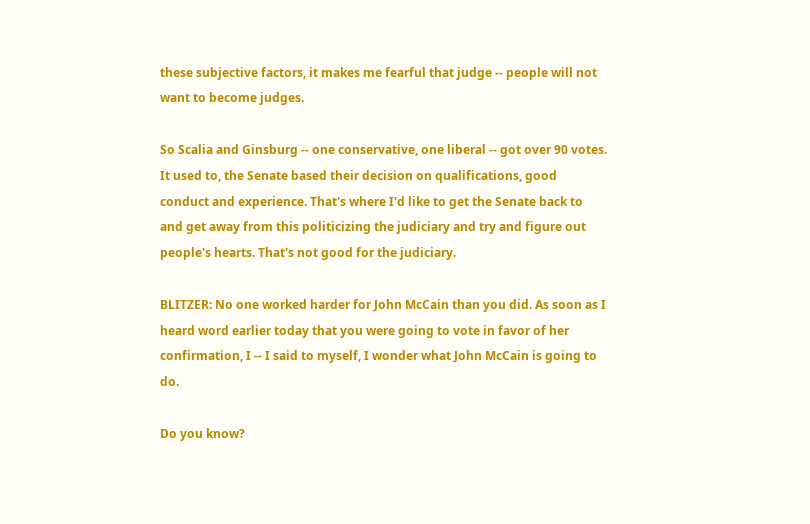these subjective factors, it makes me fearful that judge -- people will not want to become judges.

So Scalia and Ginsburg -- one conservative, one liberal -- got over 90 votes. It used to, the Senate based their decision on qualifications, good conduct and experience. That's where I'd like to get the Senate back to and get away from this politicizing the judiciary and try and figure out people's hearts. That's not good for the judiciary.

BLITZER: No one worked harder for John McCain than you did. As soon as I heard word earlier today that you were going to vote in favor of her confirmation, I -- I said to myself, I wonder what John McCain is going to do.

Do you know?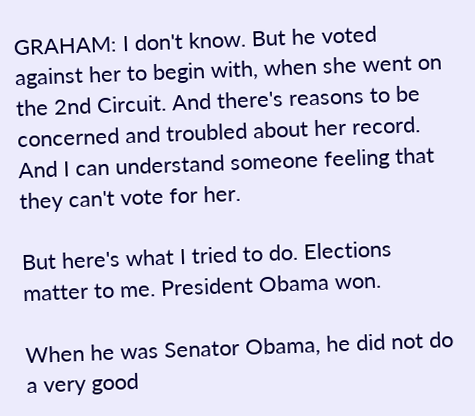GRAHAM: I don't know. But he voted against her to begin with, when she went on the 2nd Circuit. And there's reasons to be concerned and troubled about her record. And I can understand someone feeling that they can't vote for her.

But here's what I tried to do. Elections matter to me. President Obama won.

When he was Senator Obama, he did not do a very good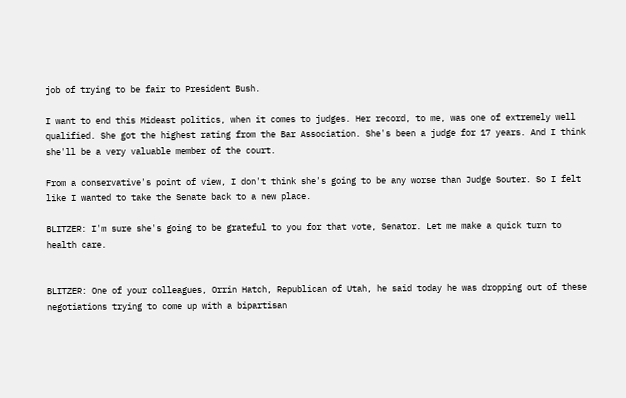job of trying to be fair to President Bush.

I want to end this Mideast politics, when it comes to judges. Her record, to me, was one of extremely well qualified. She got the highest rating from the Bar Association. She's been a judge for 17 years. And I think she'll be a very valuable member of the court.

From a conservative's point of view, I don't think she's going to be any worse than Judge Souter. So I felt like I wanted to take the Senate back to a new place.

BLITZER: I'm sure she's going to be grateful to you for that vote, Senator. Let me make a quick turn to health care.


BLITZER: One of your colleagues, Orrin Hatch, Republican of Utah, he said today he was dropping out of these negotiations trying to come up with a bipartisan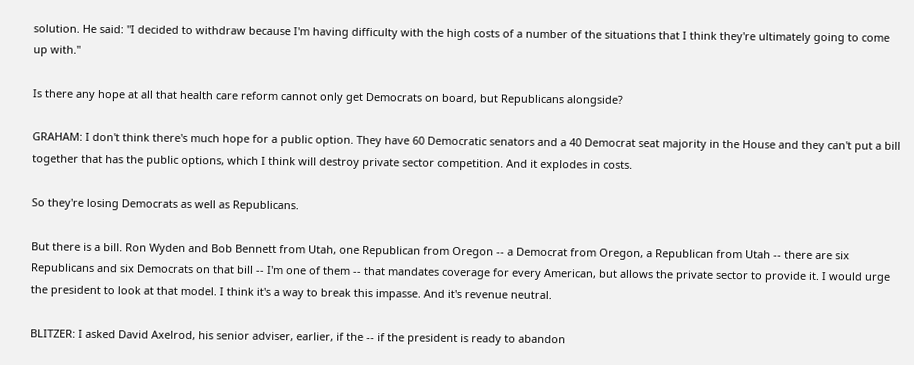solution. He said: "I decided to withdraw because I'm having difficulty with the high costs of a number of the situations that I think they're ultimately going to come up with."

Is there any hope at all that health care reform cannot only get Democrats on board, but Republicans alongside?

GRAHAM: I don't think there's much hope for a public option. They have 60 Democratic senators and a 40 Democrat seat majority in the House and they can't put a bill together that has the public options, which I think will destroy private sector competition. And it explodes in costs.

So they're losing Democrats as well as Republicans.

But there is a bill. Ron Wyden and Bob Bennett from Utah, one Republican from Oregon -- a Democrat from Oregon, a Republican from Utah -- there are six Republicans and six Democrats on that bill -- I'm one of them -- that mandates coverage for every American, but allows the private sector to provide it. I would urge the president to look at that model. I think it's a way to break this impasse. And it's revenue neutral.

BLITZER: I asked David Axelrod, his senior adviser, earlier, if the -- if the president is ready to abandon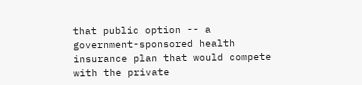that public option -- a government-sponsored health insurance plan that would compete with the private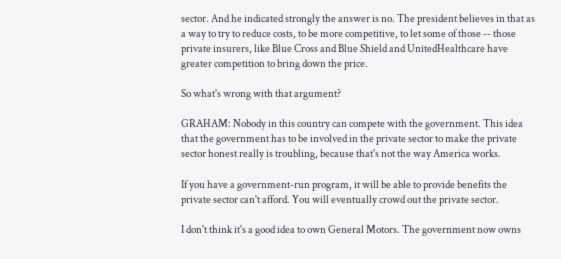sector. And he indicated strongly the answer is no. The president believes in that as a way to try to reduce costs, to be more competitive, to let some of those -- those private insurers, like Blue Cross and Blue Shield and UnitedHealthcare have greater competition to bring down the price.

So what's wrong with that argument?

GRAHAM: Nobody in this country can compete with the government. This idea that the government has to be involved in the private sector to make the private sector honest really is troubling, because that's not the way America works.

If you have a government-run program, it will be able to provide benefits the private sector can't afford. You will eventually crowd out the private sector.

I don't think it's a good idea to own General Motors. The government now owns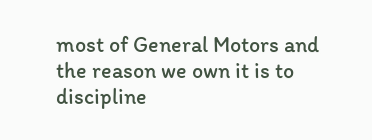most of General Motors and the reason we own it is to discipline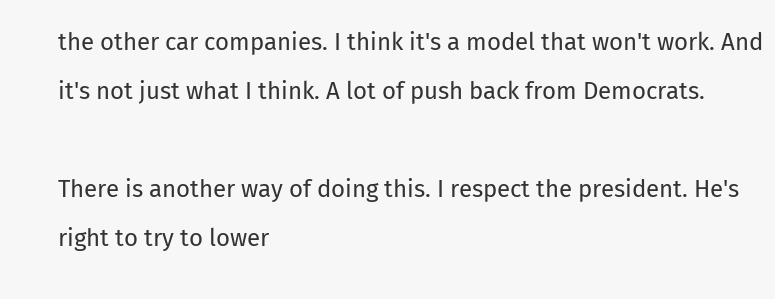the other car companies. I think it's a model that won't work. And it's not just what I think. A lot of push back from Democrats.

There is another way of doing this. I respect the president. He's right to try to lower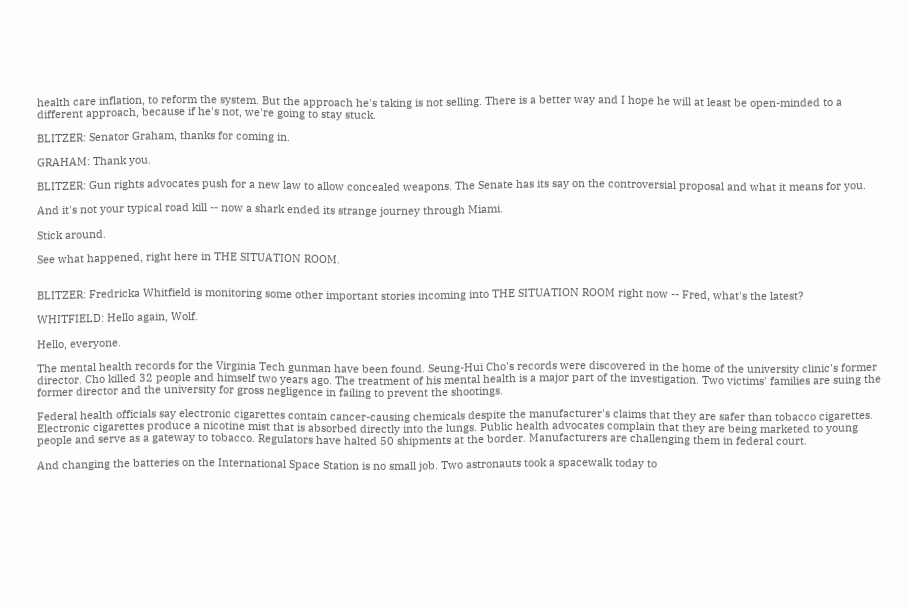health care inflation, to reform the system. But the approach he's taking is not selling. There is a better way and I hope he will at least be open-minded to a different approach, because if he's not, we're going to stay stuck.

BLITZER: Senator Graham, thanks for coming in.

GRAHAM: Thank you.

BLITZER: Gun rights advocates push for a new law to allow concealed weapons. The Senate has its say on the controversial proposal and what it means for you.

And it's not your typical road kill -- now a shark ended its strange journey through Miami.

Stick around.

See what happened, right here in THE SITUATION ROOM.


BLITZER: Fredricka Whitfield is monitoring some other important stories incoming into THE SITUATION ROOM right now -- Fred, what's the latest?

WHITFIELD: Hello again, Wolf.

Hello, everyone.

The mental health records for the Virginia Tech gunman have been found. Seung-Hui Cho's records were discovered in the home of the university clinic's former director. Cho killed 32 people and himself two years ago. The treatment of his mental health is a major part of the investigation. Two victims' families are suing the former director and the university for gross negligence in failing to prevent the shootings.

Federal health officials say electronic cigarettes contain cancer-causing chemicals despite the manufacturer's claims that they are safer than tobacco cigarettes. Electronic cigarettes produce a nicotine mist that is absorbed directly into the lungs. Public health advocates complain that they are being marketed to young people and serve as a gateway to tobacco. Regulators have halted 50 shipments at the border. Manufacturers are challenging them in federal court.

And changing the batteries on the International Space Station is no small job. Two astronauts took a spacewalk today to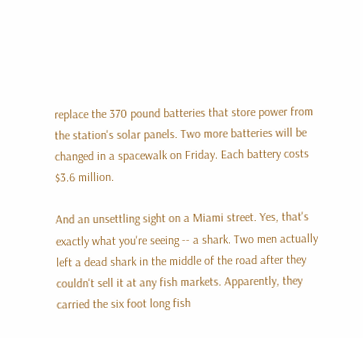replace the 370 pound batteries that store power from the station's solar panels. Two more batteries will be changed in a spacewalk on Friday. Each battery costs $3.6 million.

And an unsettling sight on a Miami street. Yes, that's exactly what you're seeing -- a shark. Two men actually left a dead shark in the middle of the road after they couldn't sell it at any fish markets. Apparently, they carried the six foot long fish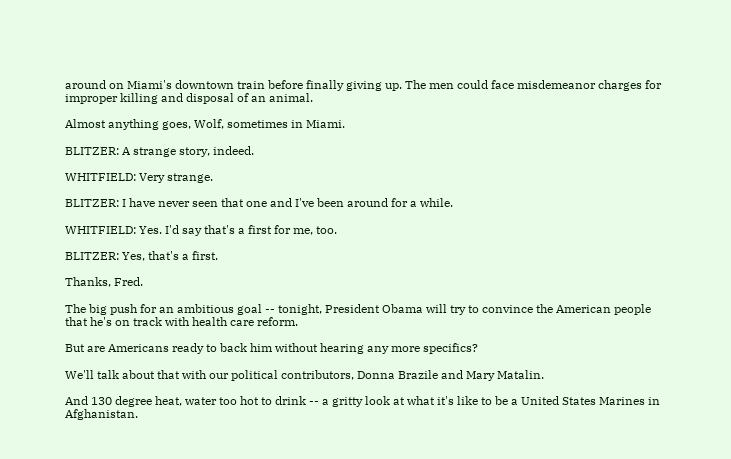around on Miami's downtown train before finally giving up. The men could face misdemeanor charges for improper killing and disposal of an animal.

Almost anything goes, Wolf, sometimes in Miami.

BLITZER: A strange story, indeed.

WHITFIELD: Very strange.

BLITZER: I have never seen that one and I've been around for a while.

WHITFIELD: Yes. I'd say that's a first for me, too.

BLITZER: Yes, that's a first.

Thanks, Fred.

The big push for an ambitious goal -- tonight, President Obama will try to convince the American people that he's on track with health care reform.

But are Americans ready to back him without hearing any more specifics?

We'll talk about that with our political contributors, Donna Brazile and Mary Matalin.

And 130 degree heat, water too hot to drink -- a gritty look at what it's like to be a United States Marines in Afghanistan.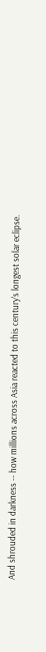And shrouded in darkness -- how millions across Asia reacted to this century's longest solar eclipse.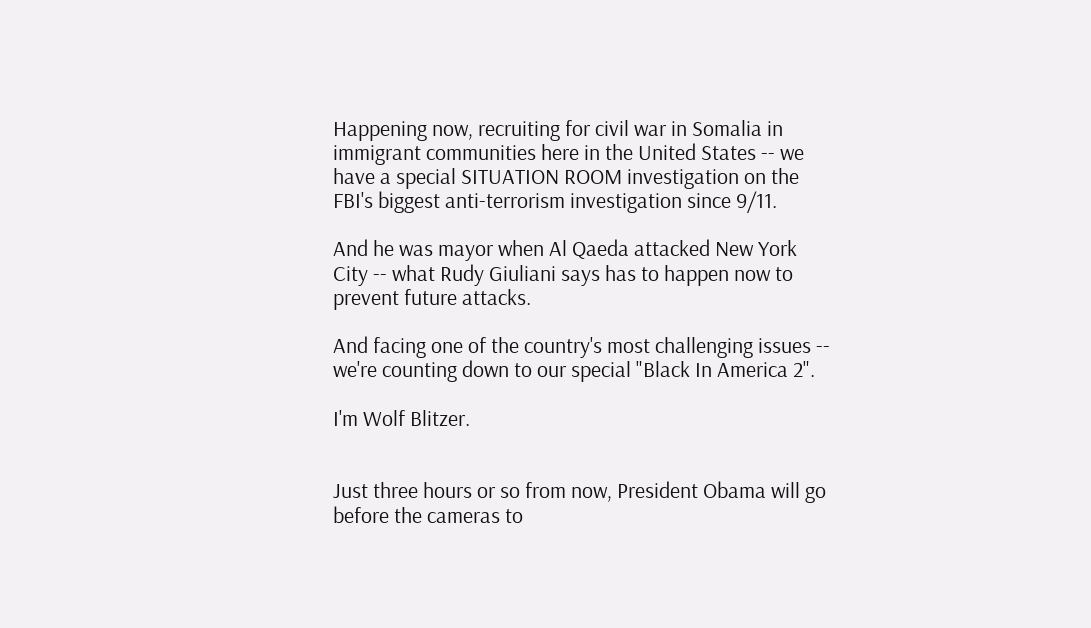Happening now, recruiting for civil war in Somalia in immigrant communities here in the United States -- we have a special SITUATION ROOM investigation on the FBI's biggest anti-terrorism investigation since 9/11.

And he was mayor when Al Qaeda attacked New York City -- what Rudy Giuliani says has to happen now to prevent future attacks.

And facing one of the country's most challenging issues -- we're counting down to our special "Black In America 2".

I'm Wolf Blitzer.


Just three hours or so from now, President Obama will go before the cameras to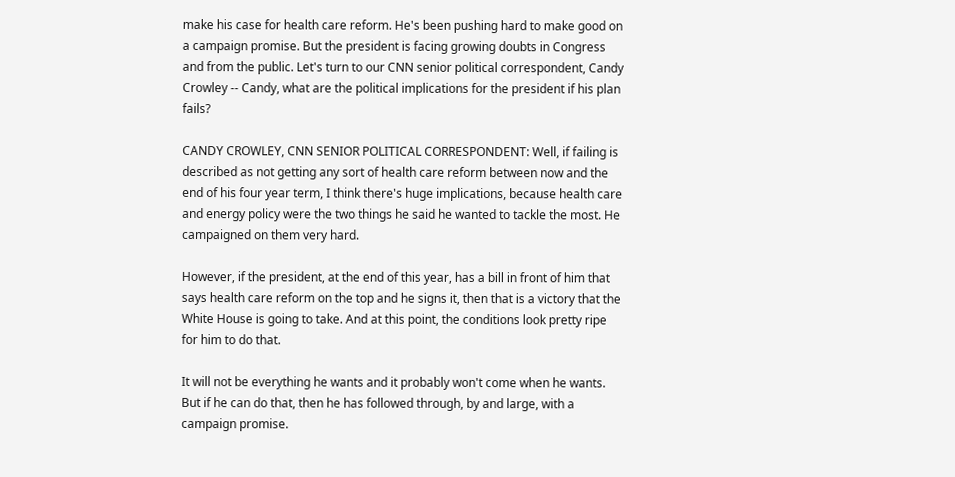make his case for health care reform. He's been pushing hard to make good on a campaign promise. But the president is facing growing doubts in Congress and from the public. Let's turn to our CNN senior political correspondent, Candy Crowley -- Candy, what are the political implications for the president if his plan fails?

CANDY CROWLEY, CNN SENIOR POLITICAL CORRESPONDENT: Well, if failing is described as not getting any sort of health care reform between now and the end of his four year term, I think there's huge implications, because health care and energy policy were the two things he said he wanted to tackle the most. He campaigned on them very hard.

However, if the president, at the end of this year, has a bill in front of him that says health care reform on the top and he signs it, then that is a victory that the White House is going to take. And at this point, the conditions look pretty ripe for him to do that.

It will not be everything he wants and it probably won't come when he wants. But if he can do that, then he has followed through, by and large, with a campaign promise.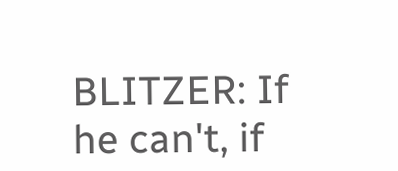BLITZER: If he can't, if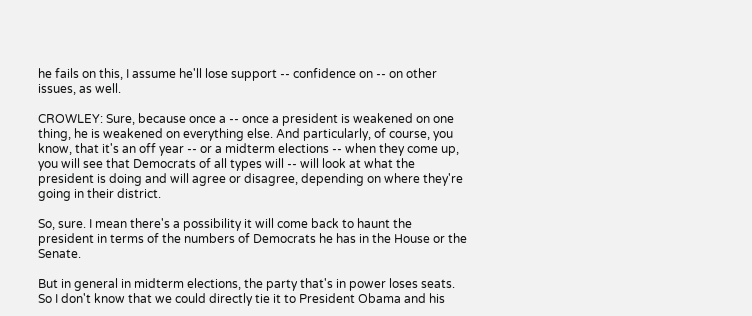he fails on this, I assume he'll lose support -- confidence on -- on other issues, as well.

CROWLEY: Sure, because once a -- once a president is weakened on one thing, he is weakened on everything else. And particularly, of course, you know, that it's an off year -- or a midterm elections -- when they come up, you will see that Democrats of all types will -- will look at what the president is doing and will agree or disagree, depending on where they're going in their district.

So, sure. I mean there's a possibility it will come back to haunt the president in terms of the numbers of Democrats he has in the House or the Senate.

But in general in midterm elections, the party that's in power loses seats. So I don't know that we could directly tie it to President Obama and his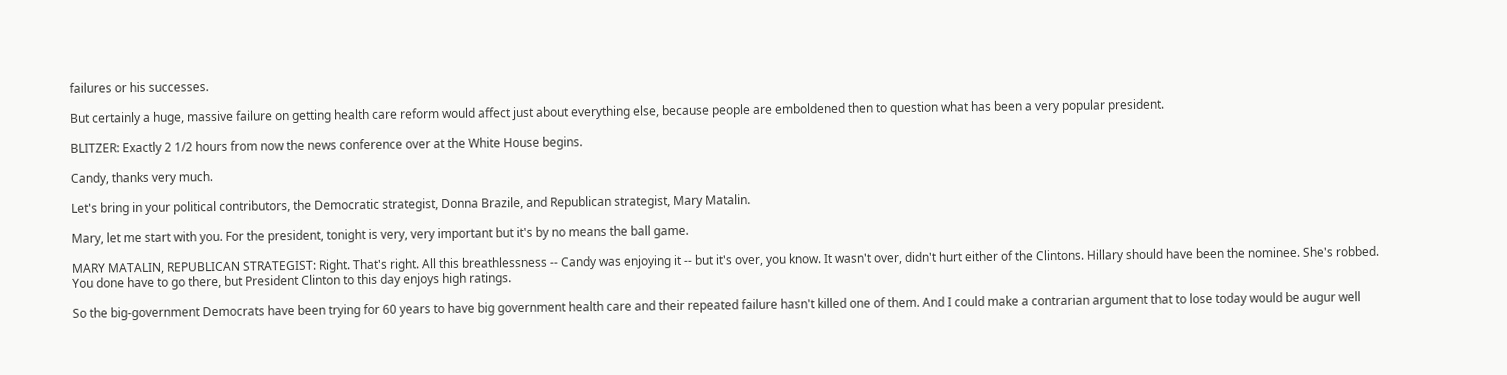failures or his successes.

But certainly a huge, massive failure on getting health care reform would affect just about everything else, because people are emboldened then to question what has been a very popular president.

BLITZER: Exactly 2 1/2 hours from now the news conference over at the White House begins.

Candy, thanks very much.

Let's bring in your political contributors, the Democratic strategist, Donna Brazile, and Republican strategist, Mary Matalin.

Mary, let me start with you. For the president, tonight is very, very important but it's by no means the ball game.

MARY MATALIN, REPUBLICAN STRATEGIST: Right. That's right. All this breathlessness -- Candy was enjoying it -- but it's over, you know. It wasn't over, didn't hurt either of the Clintons. Hillary should have been the nominee. She's robbed. You done have to go there, but President Clinton to this day enjoys high ratings.

So the big-government Democrats have been trying for 60 years to have big government health care and their repeated failure hasn't killed one of them. And I could make a contrarian argument that to lose today would be augur well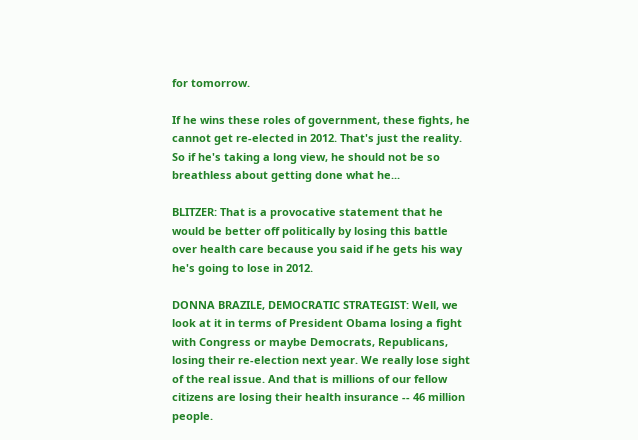for tomorrow.

If he wins these roles of government, these fights, he cannot get re-elected in 2012. That's just the reality. So if he's taking a long view, he should not be so breathless about getting done what he...

BLITZER: That is a provocative statement that he would be better off politically by losing this battle over health care because you said if he gets his way he's going to lose in 2012.

DONNA BRAZILE, DEMOCRATIC STRATEGIST: Well, we look at it in terms of President Obama losing a fight with Congress or maybe Democrats, Republicans, losing their re-election next year. We really lose sight of the real issue. And that is millions of our fellow citizens are losing their health insurance -- 46 million people.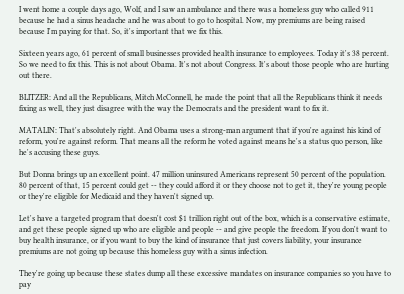I went home a couple days ago, Wolf, and I saw an ambulance and there was a homeless guy who called 911 because he had a sinus headache and he was about to go to hospital. Now, my premiums are being raised because I'm paying for that. So, it's important that we fix this.

Sixteen years ago, 61 percent of small businesses provided health insurance to employees. Today it's 38 percent. So we need to fix this. This is not about Obama. It's not about Congress. It's about those people who are hurting out there.

BLITZER: And all the Republicans, Mitch McConnell, he made the point that all the Republicans think it needs fixing as well, they just disagree with the way the Democrats and the president want to fix it.

MATALIN: That's absolutely right. And Obama uses a strong-man argument that if you're against his kind of reform, you're against reform. That means all the reform he voted against means he's a status quo person, like he's accusing these guys.

But Donna brings up an excellent point. 47 million uninsured Americans represent 50 percent of the population. 80 percent of that, 15 percent could get -- they could afford it or they choose not to get it, they're young people or they're eligible for Medicaid and they haven't signed up.

Let's have a targeted program that doesn't cost $1 trillion right out of the box, which is a conservative estimate, and get these people signed up who are eligible and people -- and give people the freedom. If you don't want to buy health insurance, or if you want to buy the kind of insurance that just covers liability, your insurance premiums are not going up because this homeless guy with a sinus infection.

They're going up because these states dump all these excessive mandates on insurance companies so you have to pay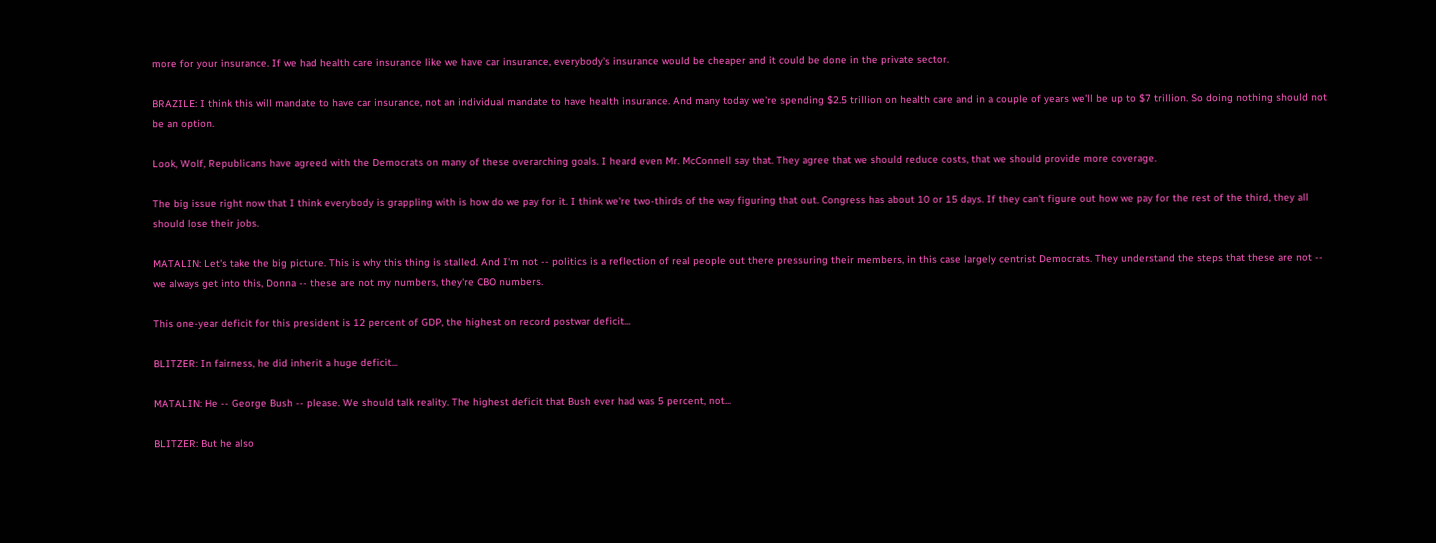more for your insurance. If we had health care insurance like we have car insurance, everybody's insurance would be cheaper and it could be done in the private sector.

BRAZILE: I think this will mandate to have car insurance, not an individual mandate to have health insurance. And many today we're spending $2.5 trillion on health care and in a couple of years we'll be up to $7 trillion. So doing nothing should not be an option.

Look, Wolf, Republicans have agreed with the Democrats on many of these overarching goals. I heard even Mr. McConnell say that. They agree that we should reduce costs, that we should provide more coverage.

The big issue right now that I think everybody is grappling with is how do we pay for it. I think we're two-thirds of the way figuring that out. Congress has about 10 or 15 days. If they can't figure out how we pay for the rest of the third, they all should lose their jobs.

MATALIN: Let's take the big picture. This is why this thing is stalled. And I'm not -- politics is a reflection of real people out there pressuring their members, in this case largely centrist Democrats. They understand the steps that these are not -- we always get into this, Donna -- these are not my numbers, they're CBO numbers.

This one-year deficit for this president is 12 percent of GDP, the highest on record postwar deficit...

BLITZER: In fairness, he did inherit a huge deficit...

MATALIN: He -- George Bush -- please. We should talk reality. The highest deficit that Bush ever had was 5 percent, not...

BLITZER: But he also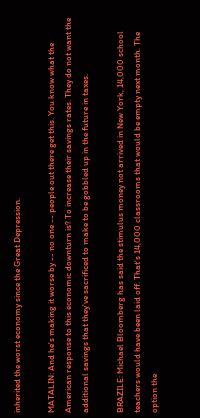inherited the worst economy since the Great Depression.

MATALIN: And he's making it worse by -- no one -- people out there get this. You know what the American response to this economic downturn is? To increase their savings rates. They do not want the additional savings that they've sacrificed to make to be gobbled up in the future in taxes.

BRAZILE: Michael Bloomberg has said the stimulus money not arrived in New York, 14,000 school teachers would have been laid off. That's 14,000 classrooms that would be empty next month. The option the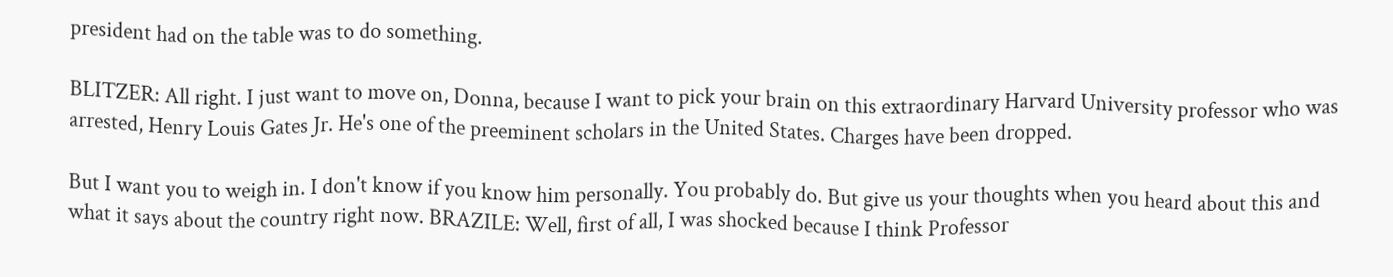president had on the table was to do something.

BLITZER: All right. I just want to move on, Donna, because I want to pick your brain on this extraordinary Harvard University professor who was arrested, Henry Louis Gates Jr. He's one of the preeminent scholars in the United States. Charges have been dropped.

But I want you to weigh in. I don't know if you know him personally. You probably do. But give us your thoughts when you heard about this and what it says about the country right now. BRAZILE: Well, first of all, I was shocked because I think Professor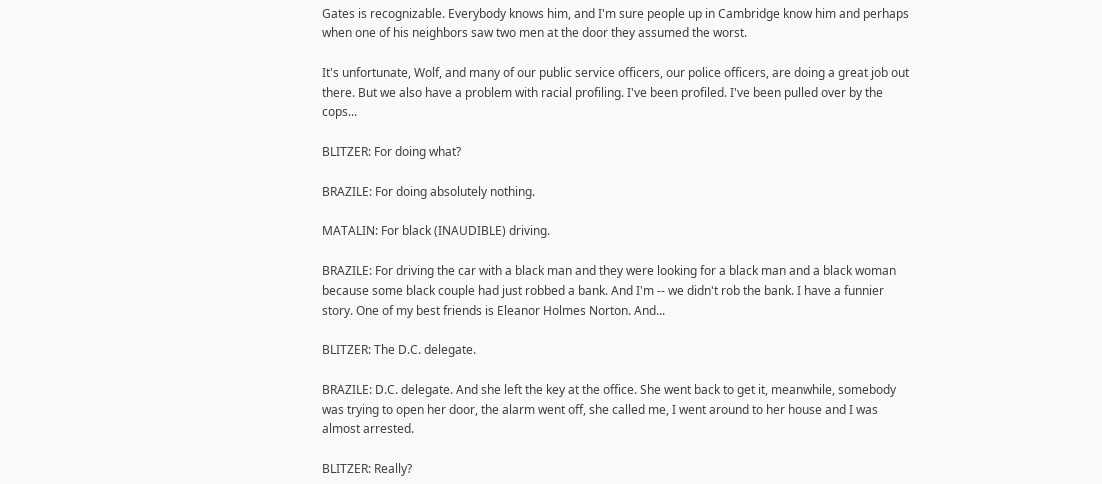Gates is recognizable. Everybody knows him, and I'm sure people up in Cambridge know him and perhaps when one of his neighbors saw two men at the door they assumed the worst.

It's unfortunate, Wolf, and many of our public service officers, our police officers, are doing a great job out there. But we also have a problem with racial profiling. I've been profiled. I've been pulled over by the cops...

BLITZER: For doing what?

BRAZILE: For doing absolutely nothing.

MATALIN: For black (INAUDIBLE) driving.

BRAZILE: For driving the car with a black man and they were looking for a black man and a black woman because some black couple had just robbed a bank. And I'm -- we didn't rob the bank. I have a funnier story. One of my best friends is Eleanor Holmes Norton. And...

BLITZER: The D.C. delegate.

BRAZILE: D.C. delegate. And she left the key at the office. She went back to get it, meanwhile, somebody was trying to open her door, the alarm went off, she called me, I went around to her house and I was almost arrested.

BLITZER: Really?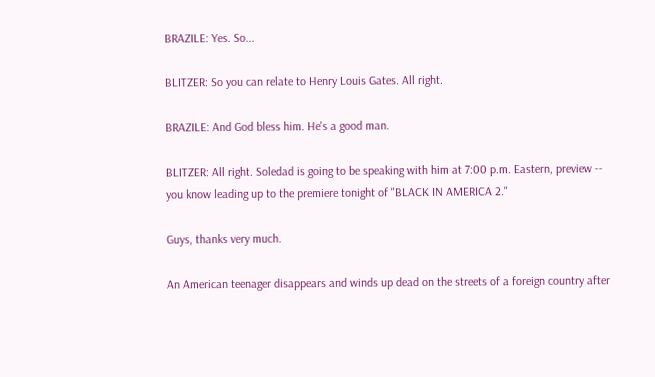BRAZILE: Yes. So...

BLITZER: So you can relate to Henry Louis Gates. All right.

BRAZILE: And God bless him. He's a good man.

BLITZER: All right. Soledad is going to be speaking with him at 7:00 p.m. Eastern, preview -- you know leading up to the premiere tonight of "BLACK IN AMERICA 2."

Guys, thanks very much.

An American teenager disappears and winds up dead on the streets of a foreign country after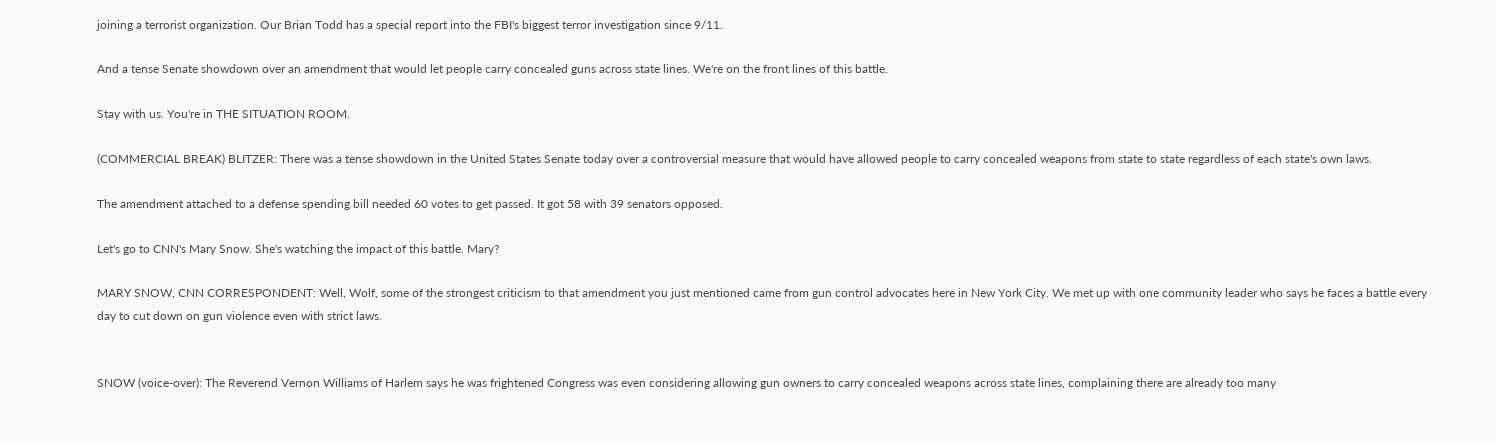joining a terrorist organization. Our Brian Todd has a special report into the FBI's biggest terror investigation since 9/11.

And a tense Senate showdown over an amendment that would let people carry concealed guns across state lines. We're on the front lines of this battle.

Stay with us. You're in THE SITUATION ROOM.

(COMMERCIAL BREAK) BLITZER: There was a tense showdown in the United States Senate today over a controversial measure that would have allowed people to carry concealed weapons from state to state regardless of each state's own laws.

The amendment attached to a defense spending bill needed 60 votes to get passed. It got 58 with 39 senators opposed.

Let's go to CNN's Mary Snow. She's watching the impact of this battle. Mary?

MARY SNOW, CNN CORRESPONDENT: Well, Wolf, some of the strongest criticism to that amendment you just mentioned came from gun control advocates here in New York City. We met up with one community leader who says he faces a battle every day to cut down on gun violence even with strict laws.


SNOW (voice-over): The Reverend Vernon Williams of Harlem says he was frightened Congress was even considering allowing gun owners to carry concealed weapons across state lines, complaining there are already too many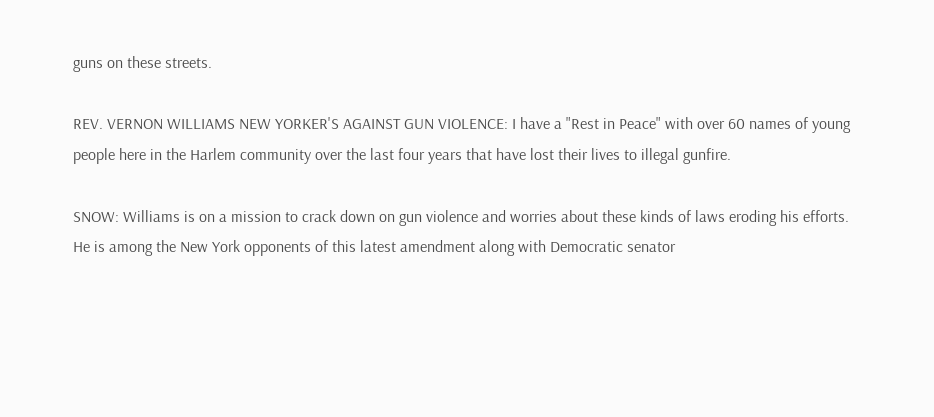guns on these streets.

REV. VERNON WILLIAMS NEW YORKER'S AGAINST GUN VIOLENCE: I have a "Rest in Peace" with over 60 names of young people here in the Harlem community over the last four years that have lost their lives to illegal gunfire.

SNOW: Williams is on a mission to crack down on gun violence and worries about these kinds of laws eroding his efforts. He is among the New York opponents of this latest amendment along with Democratic senator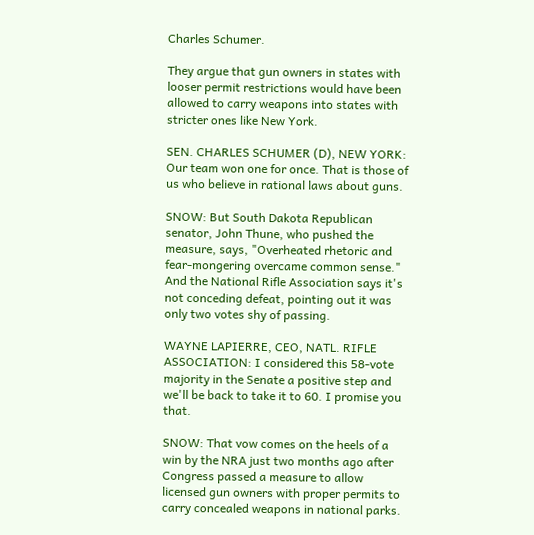Charles Schumer.

They argue that gun owners in states with looser permit restrictions would have been allowed to carry weapons into states with stricter ones like New York.

SEN. CHARLES SCHUMER (D), NEW YORK: Our team won one for once. That is those of us who believe in rational laws about guns.

SNOW: But South Dakota Republican senator, John Thune, who pushed the measure, says, "Overheated rhetoric and fear-mongering overcame common sense." And the National Rifle Association says it's not conceding defeat, pointing out it was only two votes shy of passing.

WAYNE LAPIERRE, CEO, NATL. RIFLE ASSOCIATION: I considered this 58-vote majority in the Senate a positive step and we'll be back to take it to 60. I promise you that.

SNOW: That vow comes on the heels of a win by the NRA just two months ago after Congress passed a measure to allow licensed gun owners with proper permits to carry concealed weapons in national parks.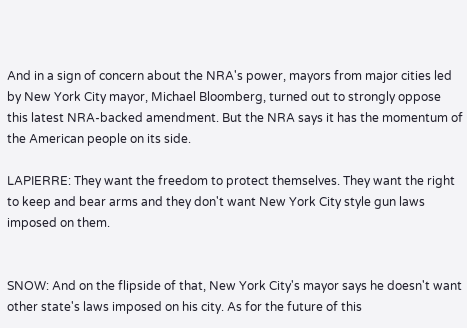And in a sign of concern about the NRA's power, mayors from major cities led by New York City mayor, Michael Bloomberg, turned out to strongly oppose this latest NRA-backed amendment. But the NRA says it has the momentum of the American people on its side.

LAPIERRE: They want the freedom to protect themselves. They want the right to keep and bear arms and they don't want New York City style gun laws imposed on them.


SNOW: And on the flipside of that, New York City's mayor says he doesn't want other state's laws imposed on his city. As for the future of this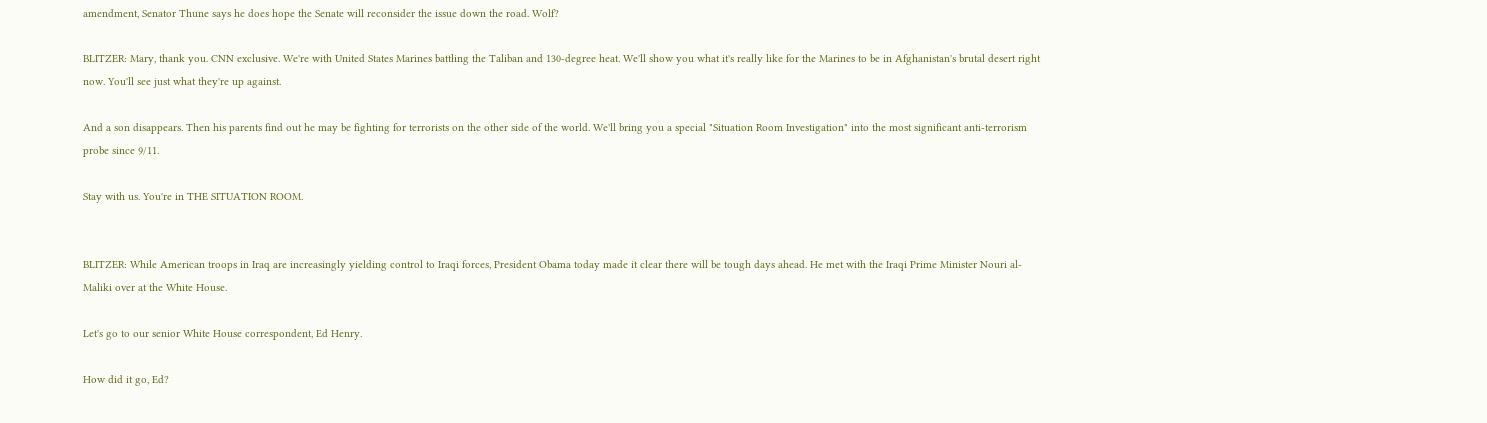amendment, Senator Thune says he does hope the Senate will reconsider the issue down the road. Wolf?

BLITZER: Mary, thank you. CNN exclusive. We're with United States Marines battling the Taliban and 130-degree heat. We'll show you what it's really like for the Marines to be in Afghanistan's brutal desert right now. You'll see just what they're up against.

And a son disappears. Then his parents find out he may be fighting for terrorists on the other side of the world. We'll bring you a special "Situation Room Investigation" into the most significant anti-terrorism probe since 9/11.

Stay with us. You're in THE SITUATION ROOM.


BLITZER: While American troops in Iraq are increasingly yielding control to Iraqi forces, President Obama today made it clear there will be tough days ahead. He met with the Iraqi Prime Minister Nouri al-Maliki over at the White House.

Let's go to our senior White House correspondent, Ed Henry.

How did it go, Ed?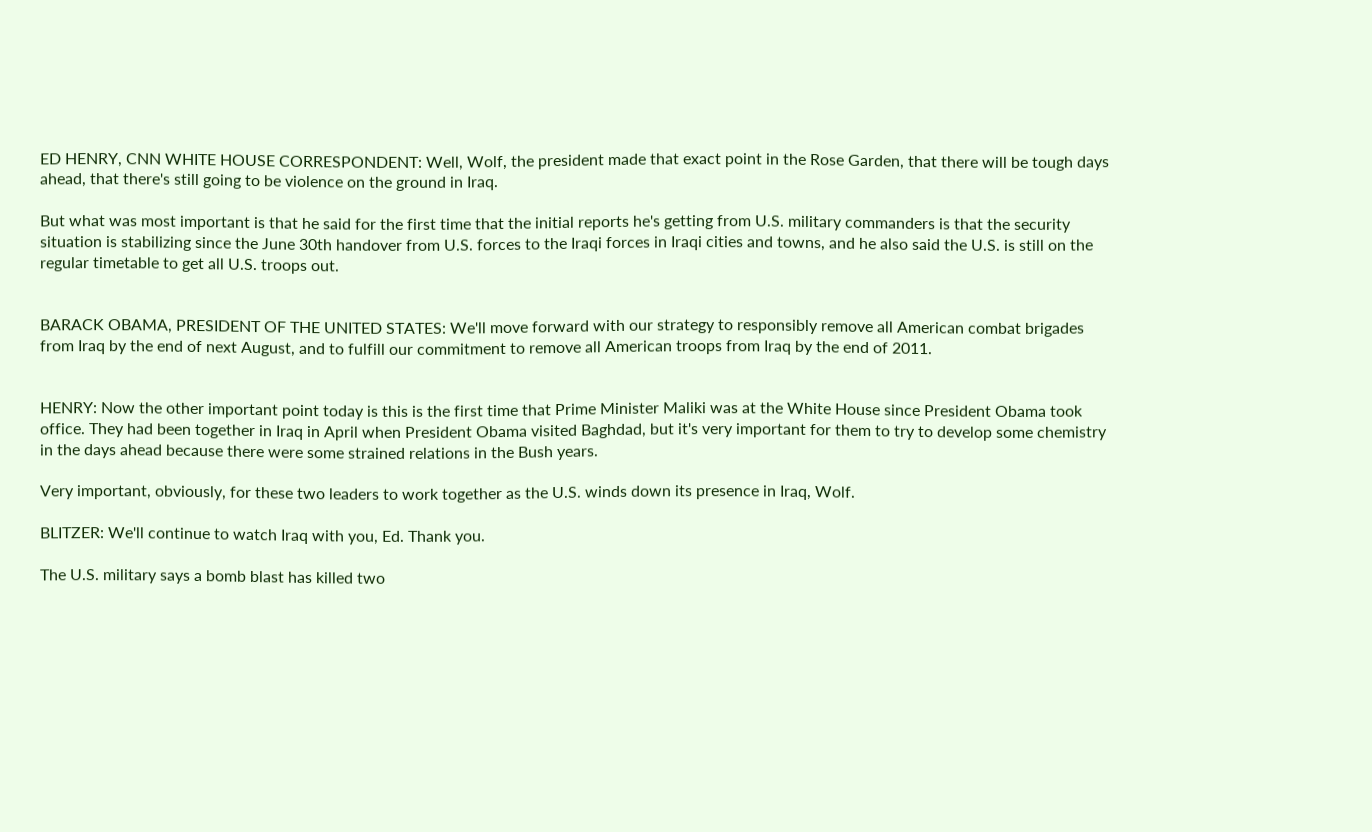ED HENRY, CNN WHITE HOUSE CORRESPONDENT: Well, Wolf, the president made that exact point in the Rose Garden, that there will be tough days ahead, that there's still going to be violence on the ground in Iraq.

But what was most important is that he said for the first time that the initial reports he's getting from U.S. military commanders is that the security situation is stabilizing since the June 30th handover from U.S. forces to the Iraqi forces in Iraqi cities and towns, and he also said the U.S. is still on the regular timetable to get all U.S. troops out.


BARACK OBAMA, PRESIDENT OF THE UNITED STATES: We'll move forward with our strategy to responsibly remove all American combat brigades from Iraq by the end of next August, and to fulfill our commitment to remove all American troops from Iraq by the end of 2011.


HENRY: Now the other important point today is this is the first time that Prime Minister Maliki was at the White House since President Obama took office. They had been together in Iraq in April when President Obama visited Baghdad, but it's very important for them to try to develop some chemistry in the days ahead because there were some strained relations in the Bush years.

Very important, obviously, for these two leaders to work together as the U.S. winds down its presence in Iraq, Wolf.

BLITZER: We'll continue to watch Iraq with you, Ed. Thank you.

The U.S. military says a bomb blast has killed two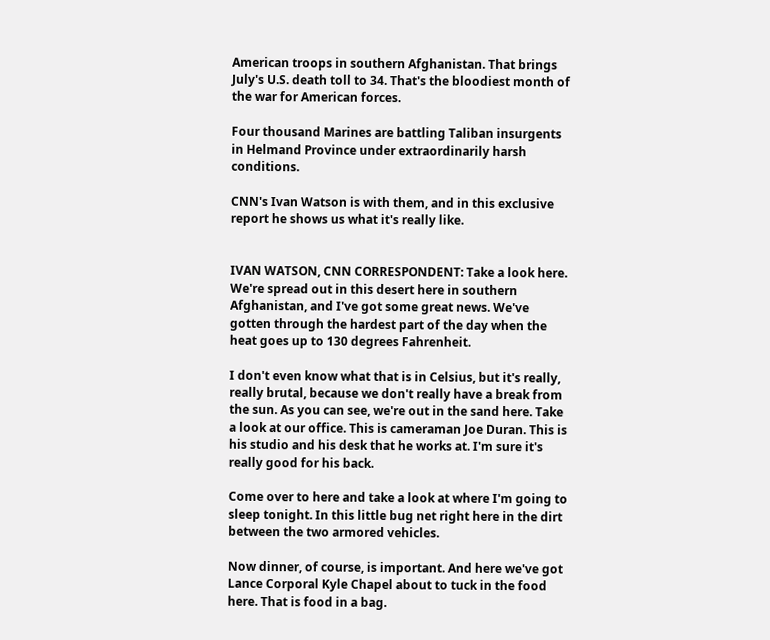American troops in southern Afghanistan. That brings July's U.S. death toll to 34. That's the bloodiest month of the war for American forces.

Four thousand Marines are battling Taliban insurgents in Helmand Province under extraordinarily harsh conditions.

CNN's Ivan Watson is with them, and in this exclusive report he shows us what it's really like.


IVAN WATSON, CNN CORRESPONDENT: Take a look here. We're spread out in this desert here in southern Afghanistan, and I've got some great news. We've gotten through the hardest part of the day when the heat goes up to 130 degrees Fahrenheit.

I don't even know what that is in Celsius, but it's really, really brutal, because we don't really have a break from the sun. As you can see, we're out in the sand here. Take a look at our office. This is cameraman Joe Duran. This is his studio and his desk that he works at. I'm sure it's really good for his back.

Come over to here and take a look at where I'm going to sleep tonight. In this little bug net right here in the dirt between the two armored vehicles.

Now dinner, of course, is important. And here we've got Lance Corporal Kyle Chapel about to tuck in the food here. That is food in a bag.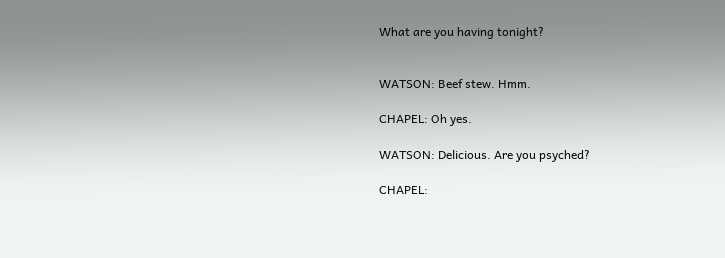What are you having tonight?


WATSON: Beef stew. Hmm.

CHAPEL: Oh yes.

WATSON: Delicious. Are you psyched?

CHAPEL: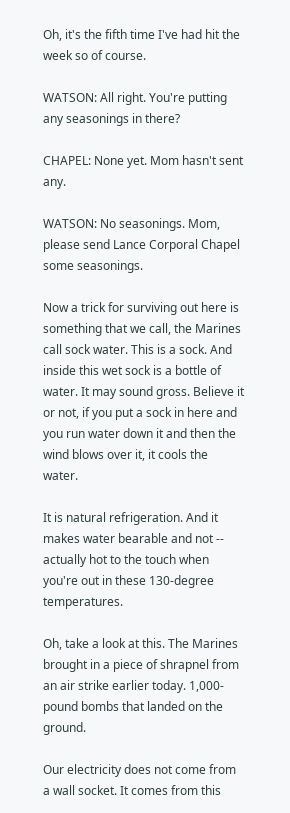Oh, it's the fifth time I've had hit the week so of course.

WATSON: All right. You're putting any seasonings in there?

CHAPEL: None yet. Mom hasn't sent any.

WATSON: No seasonings. Mom, please send Lance Corporal Chapel some seasonings.

Now a trick for surviving out here is something that we call, the Marines call sock water. This is a sock. And inside this wet sock is a bottle of water. It may sound gross. Believe it or not, if you put a sock in here and you run water down it and then the wind blows over it, it cools the water.

It is natural refrigeration. And it makes water bearable and not -- actually hot to the touch when you're out in these 130-degree temperatures.

Oh, take a look at this. The Marines brought in a piece of shrapnel from an air strike earlier today. 1,000-pound bombs that landed on the ground.

Our electricity does not come from a wall socket. It comes from this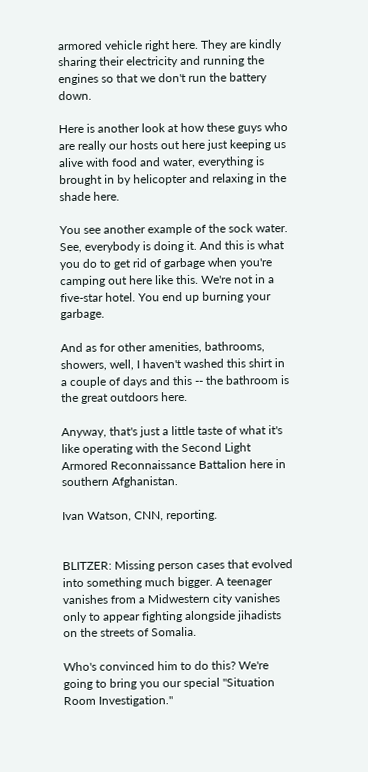armored vehicle right here. They are kindly sharing their electricity and running the engines so that we don't run the battery down.

Here is another look at how these guys who are really our hosts out here just keeping us alive with food and water, everything is brought in by helicopter and relaxing in the shade here.

You see another example of the sock water. See, everybody is doing it. And this is what you do to get rid of garbage when you're camping out here like this. We're not in a five-star hotel. You end up burning your garbage.

And as for other amenities, bathrooms, showers, well, I haven't washed this shirt in a couple of days and this -- the bathroom is the great outdoors here.

Anyway, that's just a little taste of what it's like operating with the Second Light Armored Reconnaissance Battalion here in southern Afghanistan.

Ivan Watson, CNN, reporting.


BLITZER: Missing person cases that evolved into something much bigger. A teenager vanishes from a Midwestern city vanishes only to appear fighting alongside jihadists on the streets of Somalia.

Who's convinced him to do this? We're going to bring you our special "Situation Room Investigation."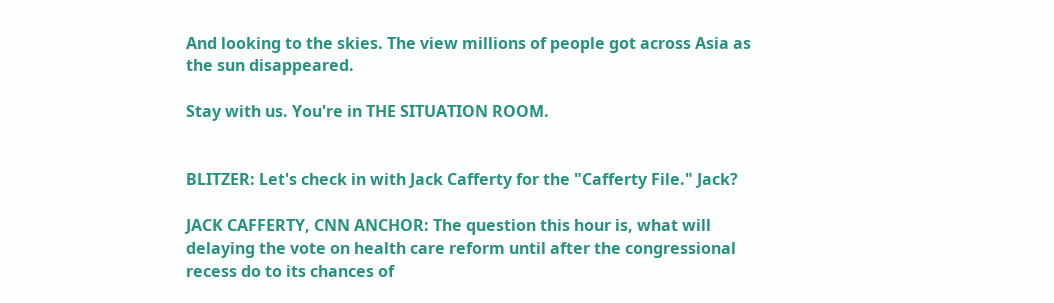And looking to the skies. The view millions of people got across Asia as the sun disappeared.

Stay with us. You're in THE SITUATION ROOM.


BLITZER: Let's check in with Jack Cafferty for the "Cafferty File." Jack?

JACK CAFFERTY, CNN ANCHOR: The question this hour is, what will delaying the vote on health care reform until after the congressional recess do to its chances of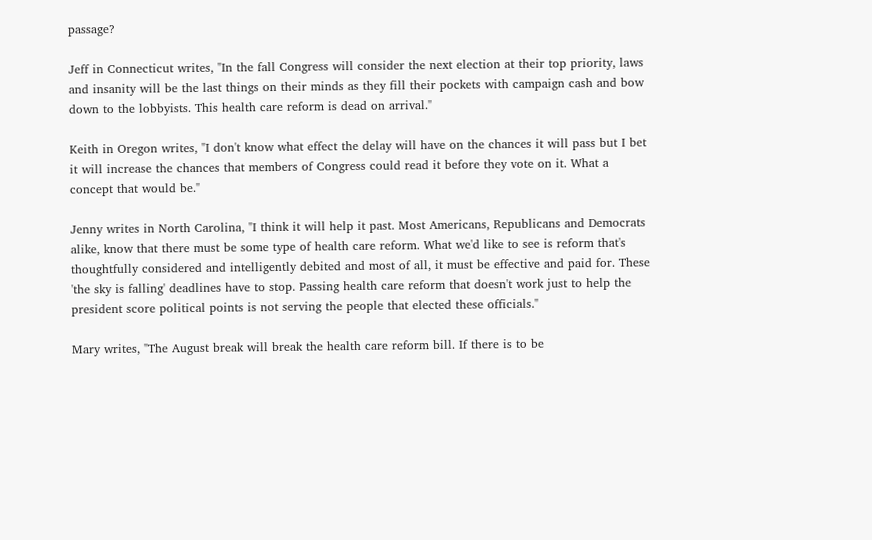passage?

Jeff in Connecticut writes, "In the fall Congress will consider the next election at their top priority, laws and insanity will be the last things on their minds as they fill their pockets with campaign cash and bow down to the lobbyists. This health care reform is dead on arrival."

Keith in Oregon writes, "I don't know what effect the delay will have on the chances it will pass but I bet it will increase the chances that members of Congress could read it before they vote on it. What a concept that would be."

Jenny writes in North Carolina, "I think it will help it past. Most Americans, Republicans and Democrats alike, know that there must be some type of health care reform. What we'd like to see is reform that's thoughtfully considered and intelligently debited and most of all, it must be effective and paid for. These 'the sky is falling' deadlines have to stop. Passing health care reform that doesn't work just to help the president score political points is not serving the people that elected these officials."

Mary writes, "The August break will break the health care reform bill. If there is to be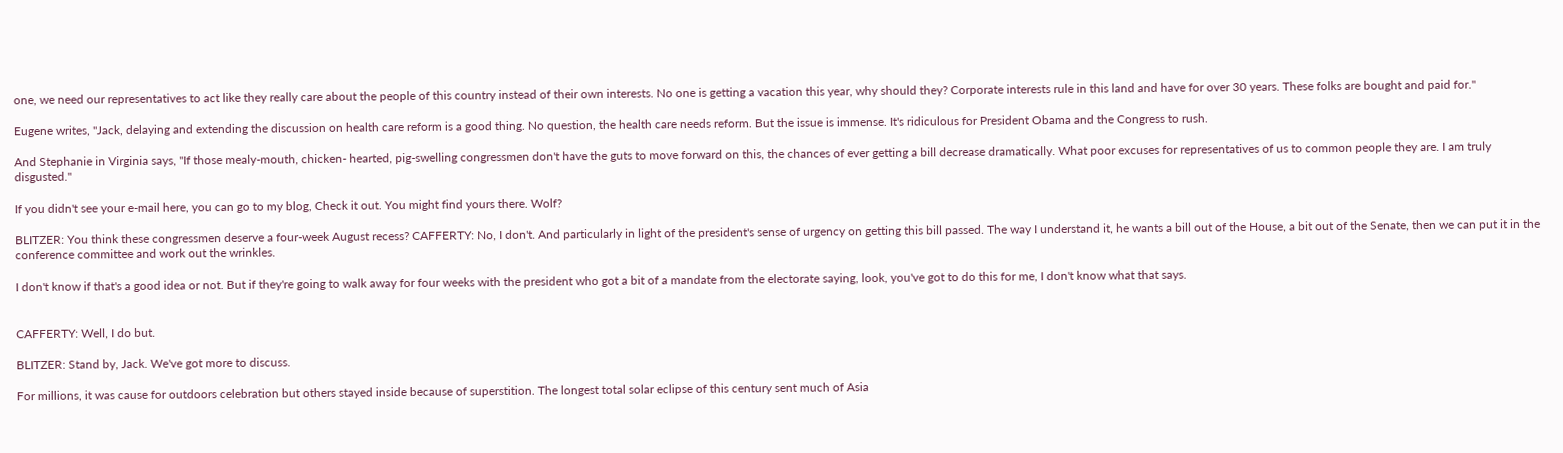one, we need our representatives to act like they really care about the people of this country instead of their own interests. No one is getting a vacation this year, why should they? Corporate interests rule in this land and have for over 30 years. These folks are bought and paid for."

Eugene writes, "Jack, delaying and extending the discussion on health care reform is a good thing. No question, the health care needs reform. But the issue is immense. It's ridiculous for President Obama and the Congress to rush.

And Stephanie in Virginia says, "If those mealy-mouth, chicken- hearted, pig-swelling congressmen don't have the guts to move forward on this, the chances of ever getting a bill decrease dramatically. What poor excuses for representatives of us to common people they are. I am truly disgusted."

If you didn't see your e-mail here, you can go to my blog, Check it out. You might find yours there. Wolf?

BLITZER: You think these congressmen deserve a four-week August recess? CAFFERTY: No, I don't. And particularly in light of the president's sense of urgency on getting this bill passed. The way I understand it, he wants a bill out of the House, a bit out of the Senate, then we can put it in the conference committee and work out the wrinkles.

I don't know if that's a good idea or not. But if they're going to walk away for four weeks with the president who got a bit of a mandate from the electorate saying, look, you've got to do this for me, I don't know what that says.


CAFFERTY: Well, I do but.

BLITZER: Stand by, Jack. We've got more to discuss.

For millions, it was cause for outdoors celebration but others stayed inside because of superstition. The longest total solar eclipse of this century sent much of Asia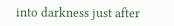into darkness just after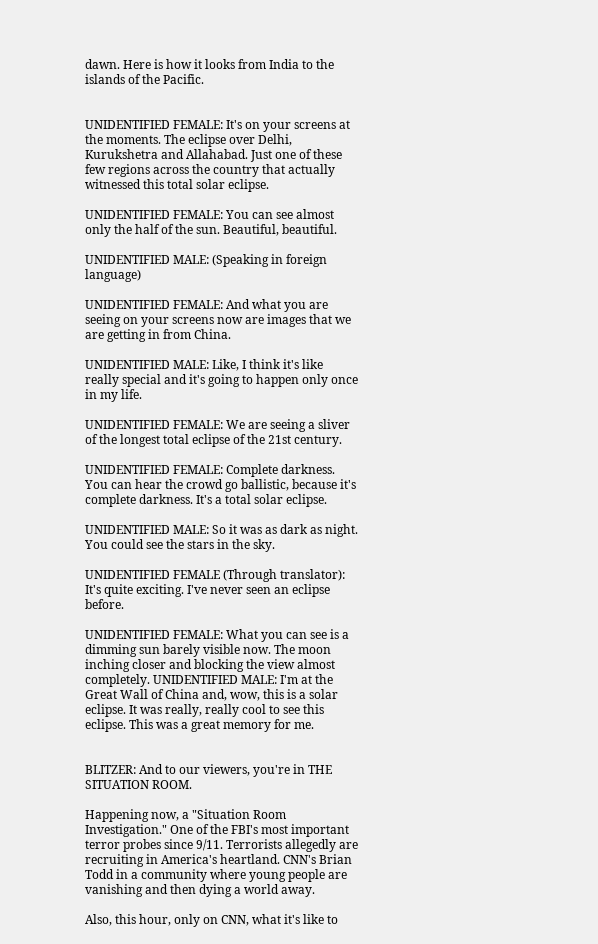dawn. Here is how it looks from India to the islands of the Pacific.


UNIDENTIFIED FEMALE: It's on your screens at the moments. The eclipse over Delhi, Kurukshetra and Allahabad. Just one of these few regions across the country that actually witnessed this total solar eclipse.

UNIDENTIFIED FEMALE: You can see almost only the half of the sun. Beautiful, beautiful.

UNIDENTIFIED MALE: (Speaking in foreign language)

UNIDENTIFIED FEMALE: And what you are seeing on your screens now are images that we are getting in from China.

UNIDENTIFIED MALE: Like, I think it's like really special and it's going to happen only once in my life.

UNIDENTIFIED FEMALE: We are seeing a sliver of the longest total eclipse of the 21st century.

UNIDENTIFIED FEMALE: Complete darkness. You can hear the crowd go ballistic, because it's complete darkness. It's a total solar eclipse.

UNIDENTIFIED MALE: So it was as dark as night. You could see the stars in the sky.

UNIDENTIFIED FEMALE (Through translator): It's quite exciting. I've never seen an eclipse before.

UNIDENTIFIED FEMALE: What you can see is a dimming sun barely visible now. The moon inching closer and blocking the view almost completely. UNIDENTIFIED MALE: I'm at the Great Wall of China and, wow, this is a solar eclipse. It was really, really cool to see this eclipse. This was a great memory for me.


BLITZER: And to our viewers, you're in THE SITUATION ROOM.

Happening now, a "Situation Room Investigation." One of the FBI's most important terror probes since 9/11. Terrorists allegedly are recruiting in America's heartland. CNN's Brian Todd in a community where young people are vanishing and then dying a world away.

Also, this hour, only on CNN, what it's like to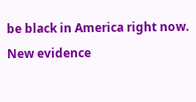be black in America right now. New evidence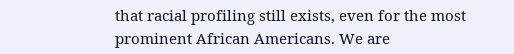that racial profiling still exists, even for the most prominent African Americans. We are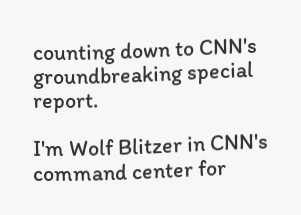counting down to CNN's groundbreaking special report.

I'm Wolf Blitzer in CNN's command center for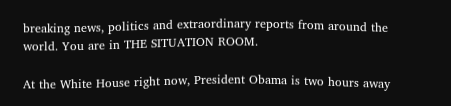breaking news, politics and extraordinary reports from around the world. You are in THE SITUATION ROOM.

At the White House right now, President Obama is two hours away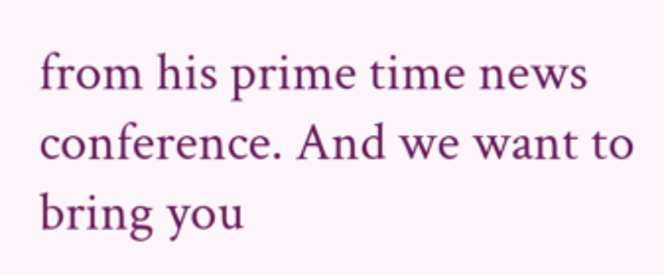from his prime time news conference. And we want to bring you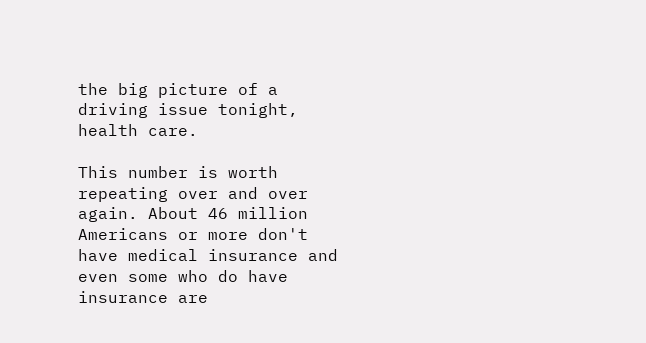the big picture of a driving issue tonight, health care.

This number is worth repeating over and over again. About 46 million Americans or more don't have medical insurance and even some who do have insurance are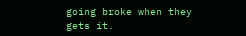going broke when they gets it.